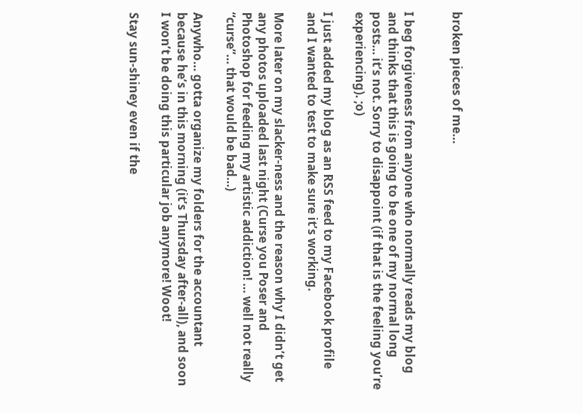broken pieces of me…


I beg forgiveness from anyone who normally reads my blog and thinks that this is going to be one of my normal long posts… it’s not. Sorry to disappoint (if that is the feeling you’re experiencing). ;o)

I just added my blog as an RSS feed to my Facebook profile and I wanted to test to make sure it’s working.

More later on my slacker-ness and the reason why I didn’t get any photos uploaded last night (Curse you Poser and Photoshop for feeding my artistic addiction! … well not really “curse”… that would be bad…)

Anywho… gotta organize my folders for the accountant because he’s in this morning (it’s Thursday after-all), and soon I won’t be doing this particular job anymore! Woot!

Stay sun-shiney even if the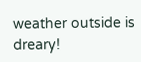weather outside is dreary!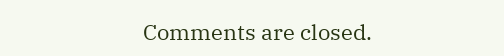Comments are closed.